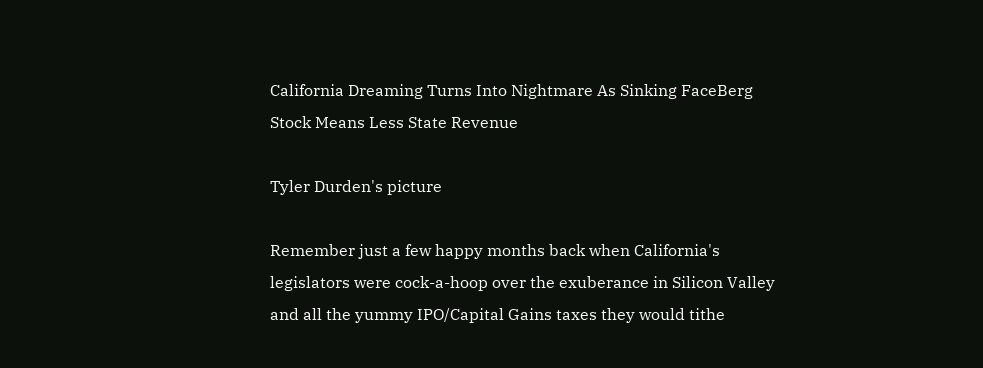California Dreaming Turns Into Nightmare As Sinking FaceBerg Stock Means Less State Revenue

Tyler Durden's picture

Remember just a few happy months back when California's legislators were cock-a-hoop over the exuberance in Silicon Valley and all the yummy IPO/Capital Gains taxes they would tithe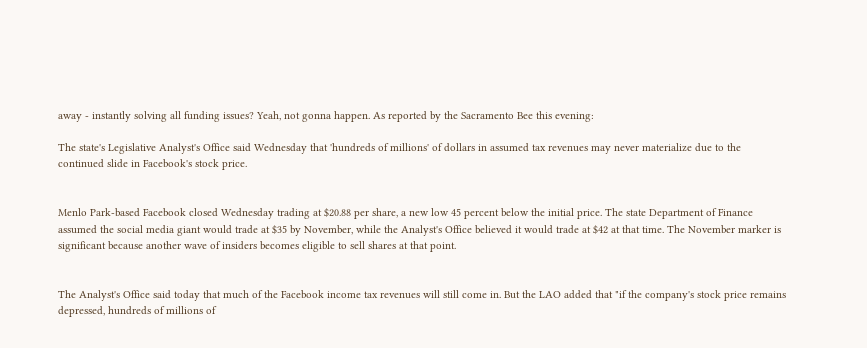away - instantly solving all funding issues? Yeah, not gonna happen. As reported by the Sacramento Bee this evening:

The state's Legislative Analyst's Office said Wednesday that 'hundreds of millions' of dollars in assumed tax revenues may never materialize due to the continued slide in Facebook's stock price.


Menlo Park-based Facebook closed Wednesday trading at $20.88 per share, a new low 45 percent below the initial price. The state Department of Finance assumed the social media giant would trade at $35 by November, while the Analyst's Office believed it would trade at $42 at that time. The November marker is significant because another wave of insiders becomes eligible to sell shares at that point.


The Analyst's Office said today that much of the Facebook income tax revenues will still come in. But the LAO added that "if the company's stock price remains depressed, hundreds of millions of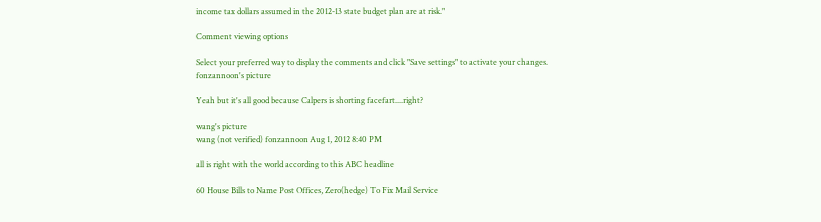income tax dollars assumed in the 2012-13 state budget plan are at risk."

Comment viewing options

Select your preferred way to display the comments and click "Save settings" to activate your changes.
fonzannoon's picture

Yeah but it's all good because Calpers is shorting facefart....right?

wang's picture
wang (not verified) fonzannoon Aug 1, 2012 8:40 PM

all is right with the world according to this ABC headline

60 House Bills to Name Post Offices, Zero(hedge) To Fix Mail Service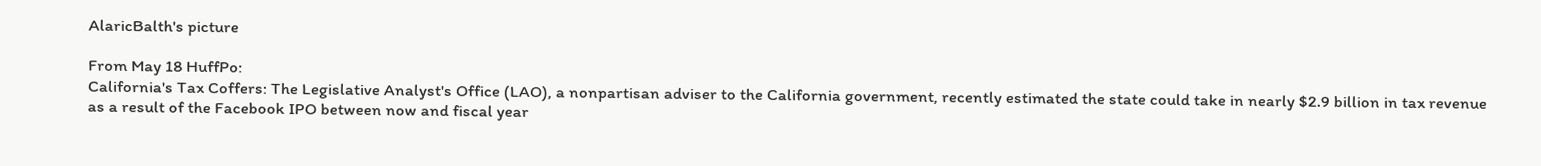AlaricBalth's picture

From May 18 HuffPo:
California's Tax Coffers: The Legislative Analyst's Office (LAO), a nonpartisan adviser to the California government, recently estimated the state could take in nearly $2.9 billion in tax revenue as a result of the Facebook IPO between now and fiscal year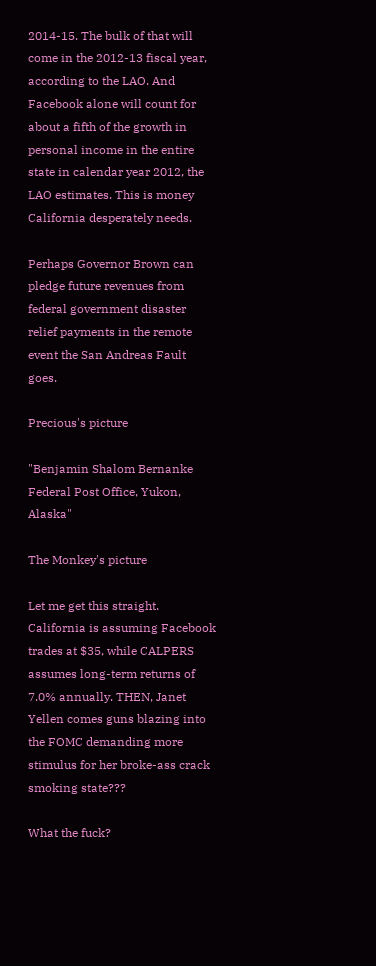2014-15. The bulk of that will come in the 2012-13 fiscal year, according to the LAO. And Facebook alone will count for about a fifth of the growth in personal income in the entire state in calendar year 2012, the LAO estimates. This is money California desperately needs.

Perhaps Governor Brown can pledge future revenues from federal government disaster relief payments in the remote event the San Andreas Fault goes.

Precious's picture

"Benjamin Shalom Bernanke Federal Post Office, Yukon, Alaska"

The Monkey's picture

Let me get this straight. California is assuming Facebook trades at $35, while CALPERS assumes long-term returns of 7.0% annually. THEN, Janet Yellen comes guns blazing into the FOMC demanding more stimulus for her broke-ass crack smoking state???

What the fuck?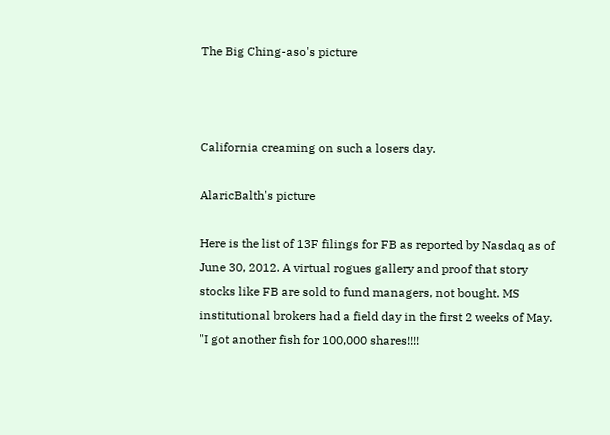The Big Ching-aso's picture



California creaming on such a losers day.

AlaricBalth's picture

Here is the list of 13F filings for FB as reported by Nasdaq as of June 30, 2012. A virtual rogues gallery and proof that story stocks like FB are sold to fund managers, not bought. MS institutional brokers had a field day in the first 2 weeks of May. "I got another fish for 100,000 shares!!!!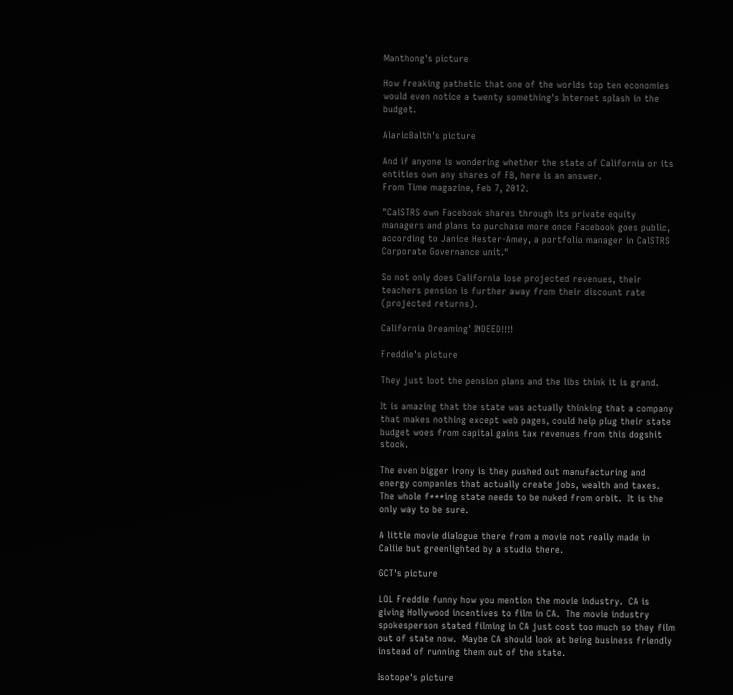Manthong's picture

How freaking pathetic that one of the worlds top ten economies would even notice a twenty something's Internet splash in the budget.

AlaricBalth's picture

And if anyone is wondering whether the state of California or its entities own any shares of FB, here is an answer.
From Time magazine, Feb 7, 2012.

"CalSTRS own Facebook shares through its private equity managers and plans to purchase more once Facebook goes public, according to Janice Hester-Amey, a portfolio manager in CalSTRS Corporate Governance unit."

So not only does California lose projected revenues, their teachers pension is further away from their discount rate (projected returns).

California Dreaming' INDEED!!!!

Freddie's picture

They just loot the pension plans and the libs think it is grand.

It is amazing that the state was actually thinking that a company that makes nothing except web pages, could help plug their state budget woes from capital gains tax revenues from this dogshit stock.

The even bigger irony is they pushed out manufacturing and energy companies that actually create jobs, wealth and taxes.  The whole f***ing state needs to be nuked from orbit.  It is the only way to be sure.

A little movie dialogue there from a movie not really made in Caliie but greenlighted by a studio there.

GCT's picture

LOL Freddie funny how you mention the movie industry.  CA is giving Hollywood incentives to film in CA.  The movie industry spokesperson stated filming in CA just cost too much so they film out of state now.  Maybe CA should look at being business friendly instead of running them out of the state.

Isotope's picture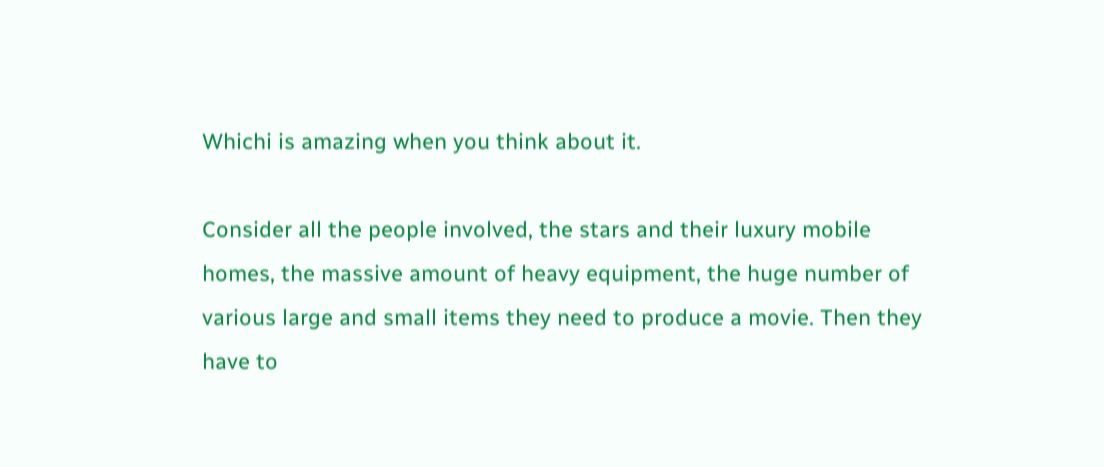Whichi is amazing when you think about it.

Consider all the people involved, the stars and their luxury mobile homes, the massive amount of heavy equipment, the huge number of various large and small items they need to produce a movie. Then they have to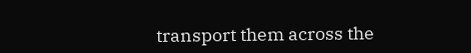transport them across the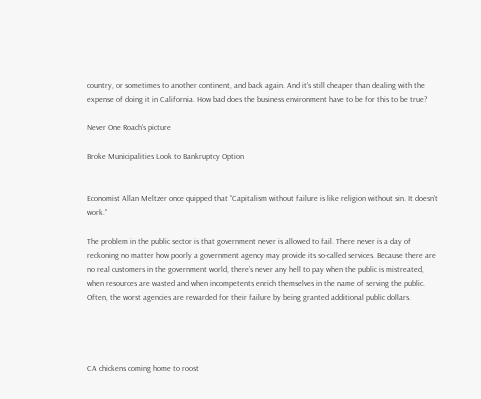country, or sometimes to another continent, and back again. And it's still cheaper than dealing with the expense of doing it in California. How bad does the business environment have to be for this to be true?

Never One Roach's picture

Broke Municipalities Look to Bankruptcy Option


Economist Allan Meltzer once quipped that “Capitalism without failure is like religion without sin. It doesn’t work.”

The problem in the public sector is that government never is allowed to fail. There never is a day of reckoning no matter how poorly a government agency may provide its so-called services. Because there are no real customers in the government world, there’s never any hell to pay when the public is mistreated, when resources are wasted and when incompetents enrich themselves in the name of serving the public. Often, the worst agencies are rewarded for their failure by being granted additional public dollars.




CA chickens coming home to roost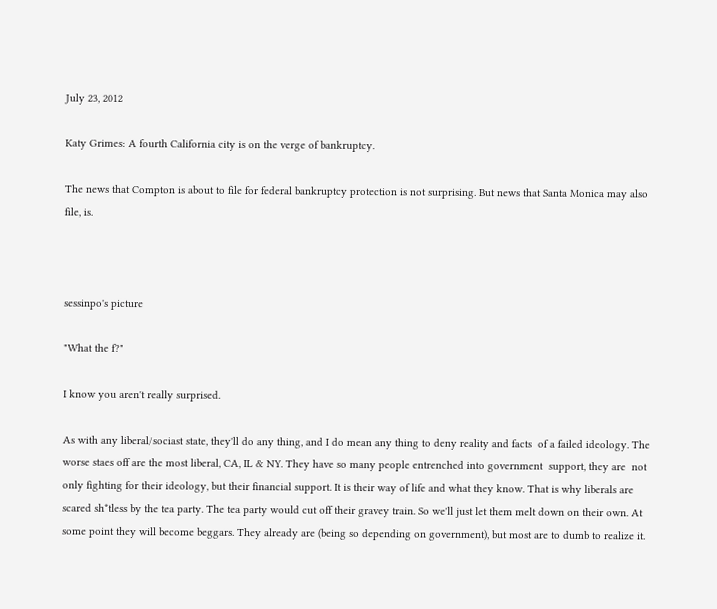July 23, 2012

Katy Grimes: A fourth California city is on the verge of bankruptcy.

The news that Compton is about to file for federal bankruptcy protection is not surprising. But news that Santa Monica may also file, is.



sessinpo's picture

"What the f?"

I know you aren't really surprised.

As with any liberal/sociast state, they'll do any thing, and I do mean any thing to deny reality and facts  of a failed ideology. The worse staes off are the most liberal, CA, IL & NY. They have so many people entrenched into government  support, they are  not only fighting for their ideology, but their financial support. It is their way of life and what they know. That is why liberals are scared sh*tless by the tea party. The tea party would cut off their gravey train. So we'll just let them melt down on their own. At some point they will become beggars. They already are (being so depending on government), but most are to dumb to realize it.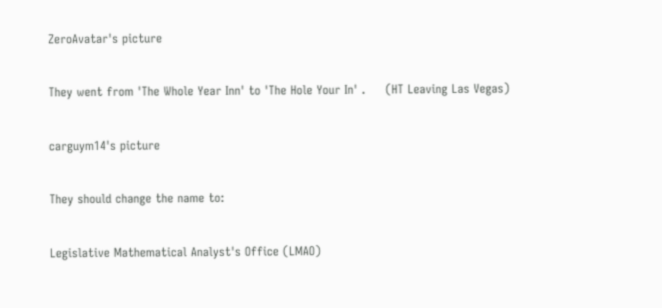ZeroAvatar's picture

They went from 'The Whole Year Inn' to 'The Hole Your In' .     (HT Leaving Las Vegas)

carguym14's picture

They should change the name to:

Legislative Mathematical Analyst's Office (LMAO)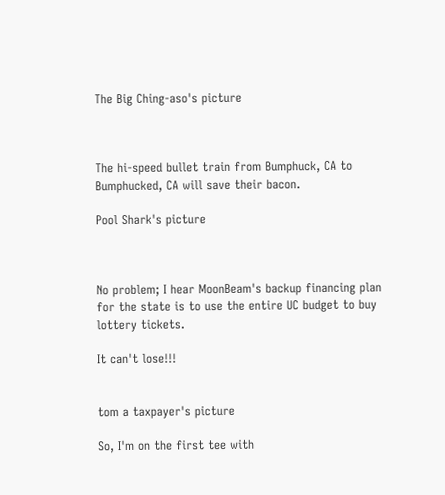The Big Ching-aso's picture



The hi-speed bullet train from Bumphuck, CA to Bumphucked, CA will save their bacon.

Pool Shark's picture



No problem; I hear MoonBeam's backup financing plan for the state is to use the entire UC budget to buy lottery tickets.

It can't lose!!!


tom a taxpayer's picture

So, I'm on the first tee with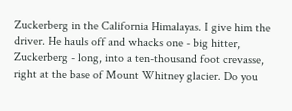Zuckerberg in the California Himalayas. I give him the driver. He hauls off and whacks one - big hitter, Zuckerberg - long, into a ten-thousand foot crevasse, right at the base of Mount Whitney glacier. Do you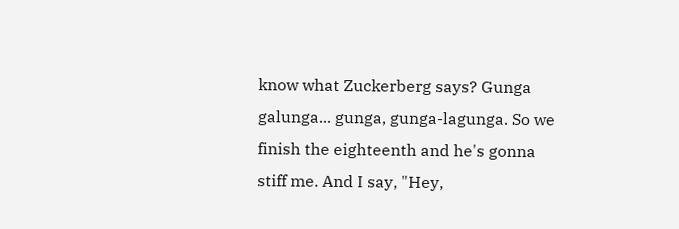know what Zuckerberg says? Gunga galunga... gunga, gunga-lagunga. So we finish the eighteenth and he's gonna stiff me. And I say, "Hey,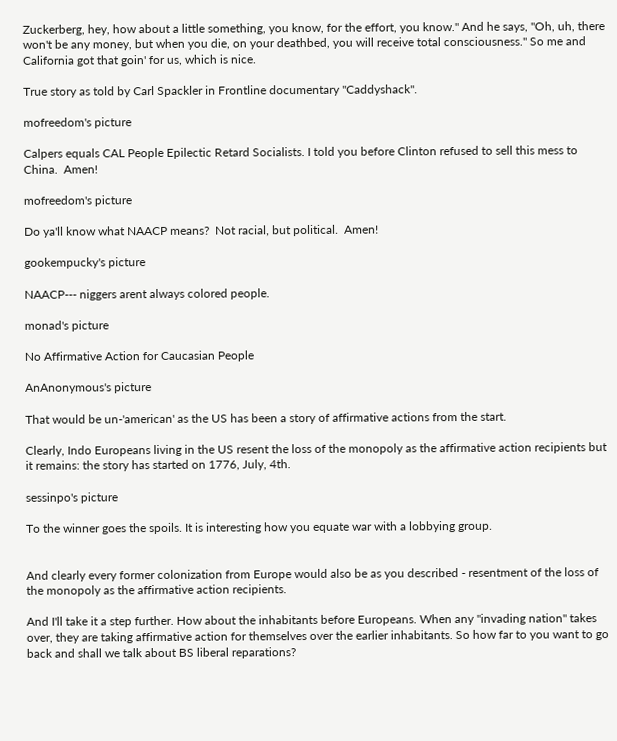Zuckerberg, hey, how about a little something, you know, for the effort, you know." And he says, "Oh, uh, there won't be any money, but when you die, on your deathbed, you will receive total consciousness." So me and California got that goin' for us, which is nice.

True story as told by Carl Spackler in Frontline documentary "Caddyshack".

mofreedom's picture

Calpers equals CAL People Epilectic Retard Socialists. I told you before Clinton refused to sell this mess to China.  Amen!

mofreedom's picture

Do ya'll know what NAACP means?  Not racial, but political.  Amen!

gookempucky's picture

NAACP--- niggers arent always colored people.

monad's picture

No Affirmative Action for Caucasian People

AnAnonymous's picture

That would be un-'american' as the US has been a story of affirmative actions from the start.

Clearly, Indo Europeans living in the US resent the loss of the monopoly as the affirmative action recipients but it remains: the story has started on 1776, July, 4th.

sessinpo's picture

To the winner goes the spoils. It is interesting how you equate war with a lobbying group.


And clearly every former colonization from Europe would also be as you described - resentment of the loss of the monopoly as the affirmative action recipients.

And I'll take it a step further. How about the inhabitants before Europeans. When any "invading nation" takes over, they are taking affirmative action for themselves over the earlier inhabitants. So how far to you want to go back and shall we talk about BS liberal reparations?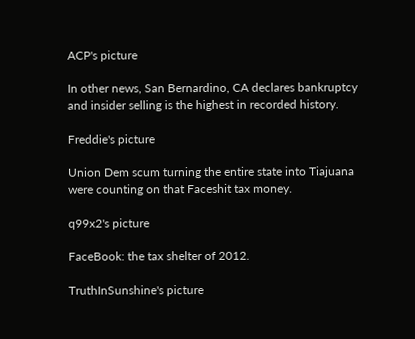ACP's picture

In other news, San Bernardino, CA declares bankruptcy and insider selling is the highest in recorded history.

Freddie's picture

Union Dem scum turning the entire state into Tiajuana were counting on that Faceshit tax money.

q99x2's picture

FaceBook: the tax shelter of 2012.

TruthInSunshine's picture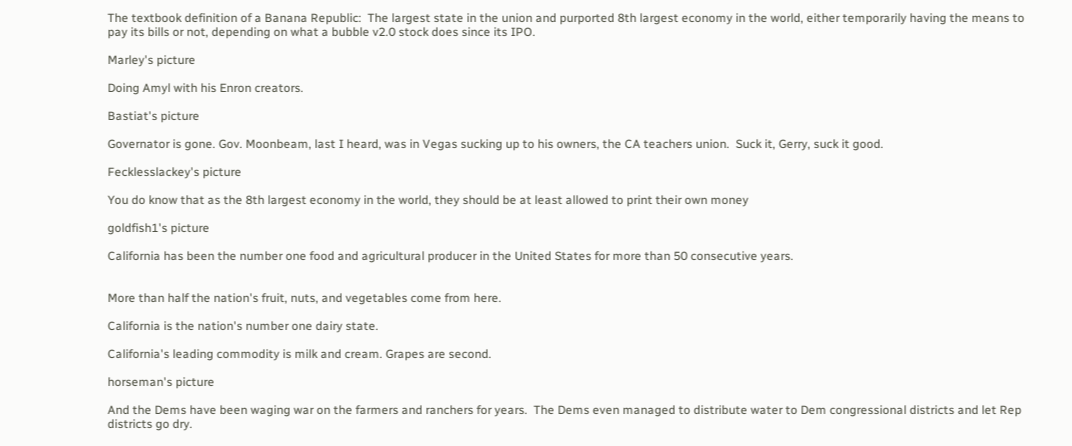The textbook definition of a Banana Republic:  The largest state in the union and purported 8th largest economy in the world, either temporarily having the means to pay its bills or not, depending on what a bubble v2.0 stock does since its IPO.

Marley's picture

Doing Amyl with his Enron creators.

Bastiat's picture

Governator is gone. Gov. Moonbeam, last I heard, was in Vegas sucking up to his owners, the CA teachers union.  Suck it, Gerry, suck it good.

Fecklesslackey's picture

You do know that as the 8th largest economy in the world, they should be at least allowed to print their own money

goldfish1's picture

California has been the number one food and agricultural producer in the United States for more than 50 consecutive years.


More than half the nation's fruit, nuts, and vegetables come from here.

California is the nation's number one dairy state.

California's leading commodity is milk and cream. Grapes are second.

horseman's picture

And the Dems have been waging war on the farmers and ranchers for years.  The Dems even managed to distribute water to Dem congressional districts and let Rep districts go dry.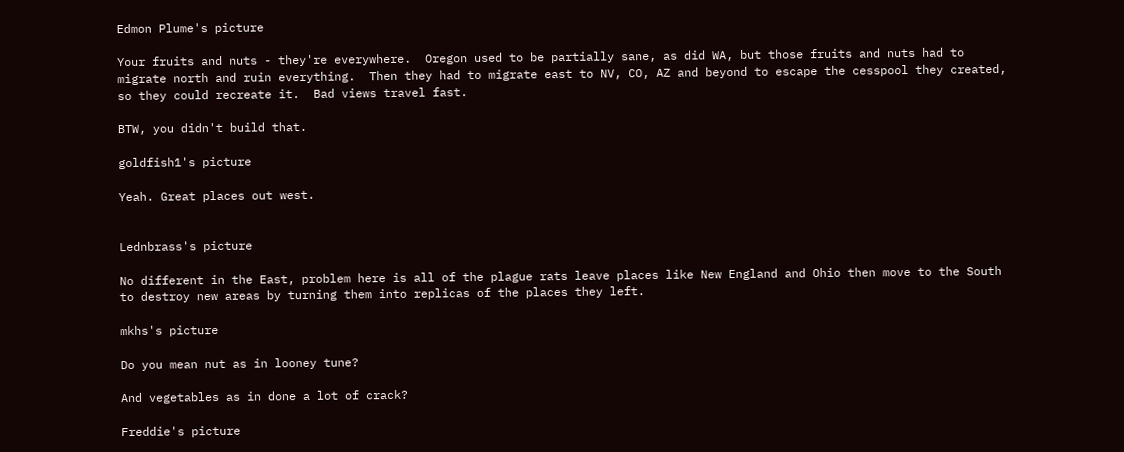Edmon Plume's picture

Your fruits and nuts - they're everywhere.  Oregon used to be partially sane, as did WA, but those fruits and nuts had to migrate north and ruin everything.  Then they had to migrate east to NV, CO, AZ and beyond to escape the cesspool they created, so they could recreate it.  Bad views travel fast.

BTW, you didn't build that.

goldfish1's picture

Yeah. Great places out west.


Lednbrass's picture

No different in the East, problem here is all of the plague rats leave places like New England and Ohio then move to the South to destroy new areas by turning them into replicas of the places they left.

mkhs's picture

Do you mean nut as in looney tune?

And vegetables as in done a lot of crack?

Freddie's picture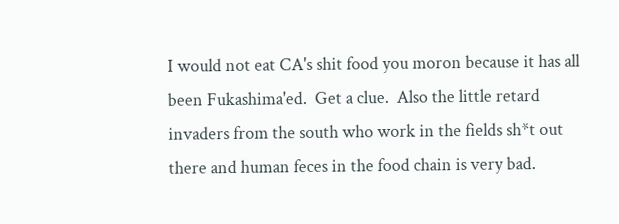I would not eat CA's shit food you moron because it has all been Fukashima'ed.  Get a clue.  Also the little retard invaders from the south who work in the fields sh*t out there and human feces in the food chain is very bad.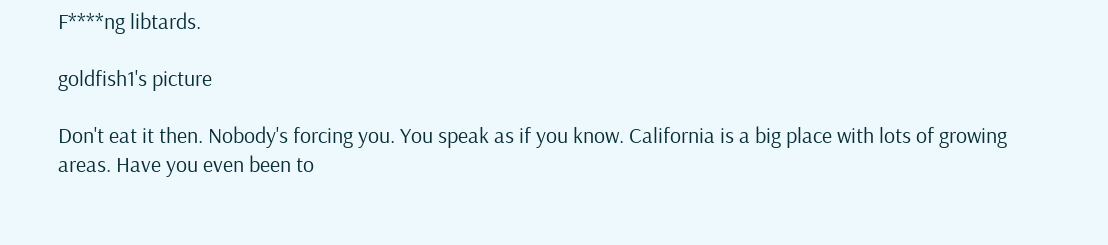F****ng libtards.

goldfish1's picture

Don't eat it then. Nobody's forcing you. You speak as if you know. California is a big place with lots of growing areas. Have you even been to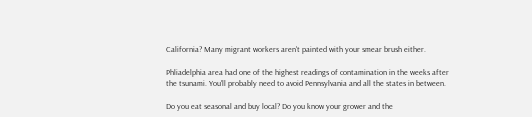California? Many migrant workers aren't painted with your smear brush either.

Phliadelphia area had one of the highest readings of contamination in the weeks after the tsunami. You'll probably need to avoid Pennsylvania and all the states in between.

Do you eat seasonal and buy local? Do you know your grower and the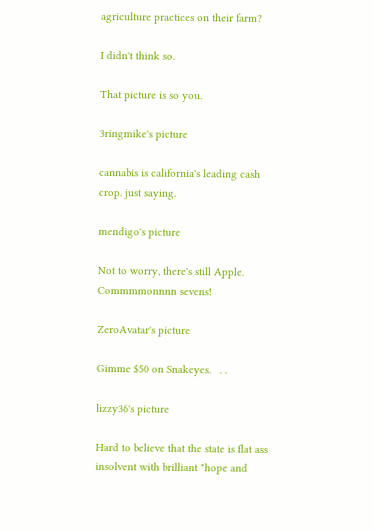agriculture practices on their farm?

I didn't think so.

That picture is so you.

3ringmike's picture

cannabis is california's leading cash crop. just saying.

mendigo's picture

Not to worry, there's still Apple.
Commmmonnnn sevens!

ZeroAvatar's picture

Gimme $50 on Snakeyes.   . .

lizzy36's picture

Hard to believe that the state is flat ass insolvent with brilliant "hope and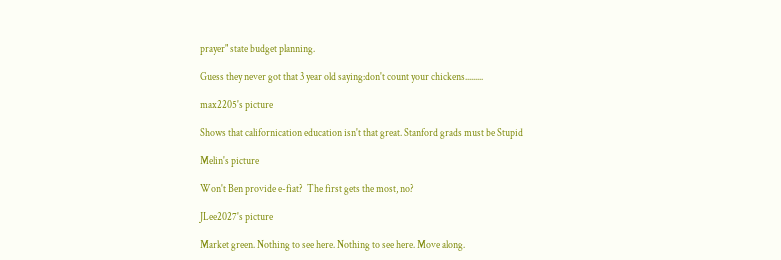prayer" state budget planning.

Guess they never got that 3 year old saying:don't count your chickens.........

max2205's picture

Shows that californication education isn't that great. Stanford grads must be Stupid

Melin's picture

Won't Ben provide e-fiat?  The first gets the most, no?

JLee2027's picture

Market green. Nothing to see here. Nothing to see here. Move along.